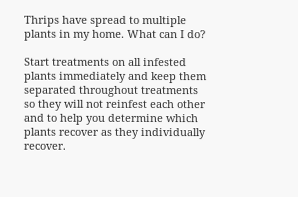Thrips have spread to multiple plants in my home. What can I do?

Start treatments on all infested plants immediately and keep them separated throughout treatments so they will not reinfest each other and to help you determine which plants recover as they individually recover.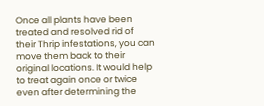Once all plants have been treated and resolved rid of their Thrip infestations, you can move them back to their original locations. It would help to treat again once or twice even after determining the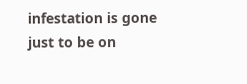infestation is gone just to be on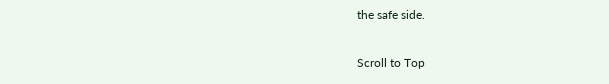the safe side.

Scroll to Top